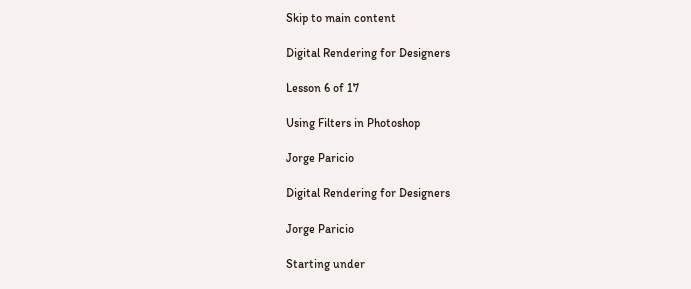Skip to main content

Digital Rendering for Designers

Lesson 6 of 17

Using Filters in Photoshop

Jorge Paricio

Digital Rendering for Designers

Jorge Paricio

Starting under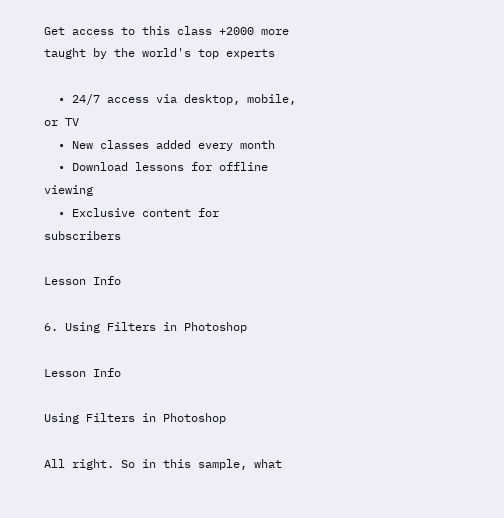Get access to this class +2000 more taught by the world's top experts

  • 24/7 access via desktop, mobile, or TV
  • New classes added every month
  • Download lessons for offline viewing
  • Exclusive content for subscribers

Lesson Info

6. Using Filters in Photoshop

Lesson Info

Using Filters in Photoshop

All right. So in this sample, what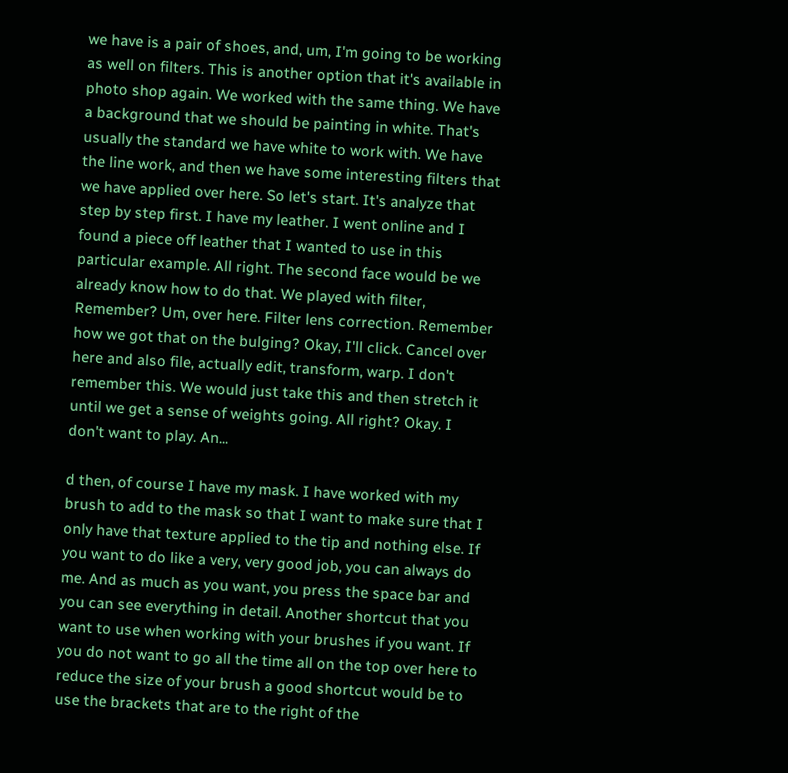we have is a pair of shoes, and, um, I'm going to be working as well on filters. This is another option that it's available in photo shop again. We worked with the same thing. We have a background that we should be painting in white. That's usually the standard we have white to work with. We have the line work, and then we have some interesting filters that we have applied over here. So let's start. It's analyze that step by step first. I have my leather. I went online and I found a piece off leather that I wanted to use in this particular example. All right. The second face would be we already know how to do that. We played with filter, Remember? Um, over here. Filter lens correction. Remember how we got that on the bulging? Okay, I'll click. Cancel over here and also file, actually edit, transform, warp. I don't remember this. We would just take this and then stretch it until we get a sense of weights going. All right? Okay. I don't want to play. An...

d then, of course I have my mask. I have worked with my brush to add to the mask so that I want to make sure that I only have that texture applied to the tip and nothing else. If you want to do like a very, very good job, you can always do me. And as much as you want, you press the space bar and you can see everything in detail. Another shortcut that you want to use when working with your brushes if you want. If you do not want to go all the time all on the top over here to reduce the size of your brush a good shortcut would be to use the brackets that are to the right of the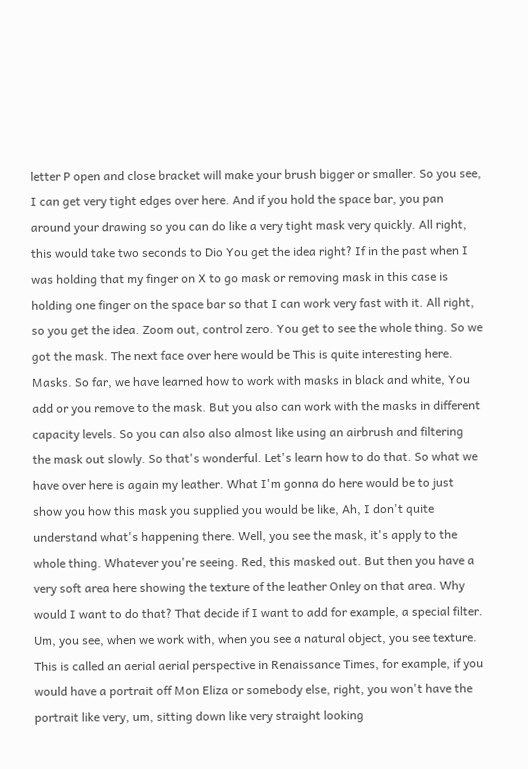letter P open and close bracket will make your brush bigger or smaller. So you see, I can get very tight edges over here. And if you hold the space bar, you pan around your drawing so you can do like a very tight mask very quickly. All right, this would take two seconds to Dio You get the idea right? If in the past when I was holding that my finger on X to go mask or removing mask in this case is holding one finger on the space bar so that I can work very fast with it. All right, so you get the idea. Zoom out, control zero. You get to see the whole thing. So we got the mask. The next face over here would be This is quite interesting here. Masks. So far, we have learned how to work with masks in black and white, You add or you remove to the mask. But you also can work with the masks in different capacity levels. So you can also also almost like using an airbrush and filtering the mask out slowly. So that's wonderful. Let's learn how to do that. So what we have over here is again my leather. What I'm gonna do here would be to just show you how this mask you supplied you would be like, Ah, I don't quite understand what's happening there. Well, you see the mask, it's apply to the whole thing. Whatever you're seeing. Red, this masked out. But then you have a very soft area here showing the texture of the leather Onley on that area. Why would I want to do that? That decide if I want to add for example, a special filter. Um, you see, when we work with, when you see a natural object, you see texture. This is called an aerial aerial perspective in Renaissance Times, for example, if you would have a portrait off Mon Eliza or somebody else, right, you won't have the portrait like very, um, sitting down like very straight looking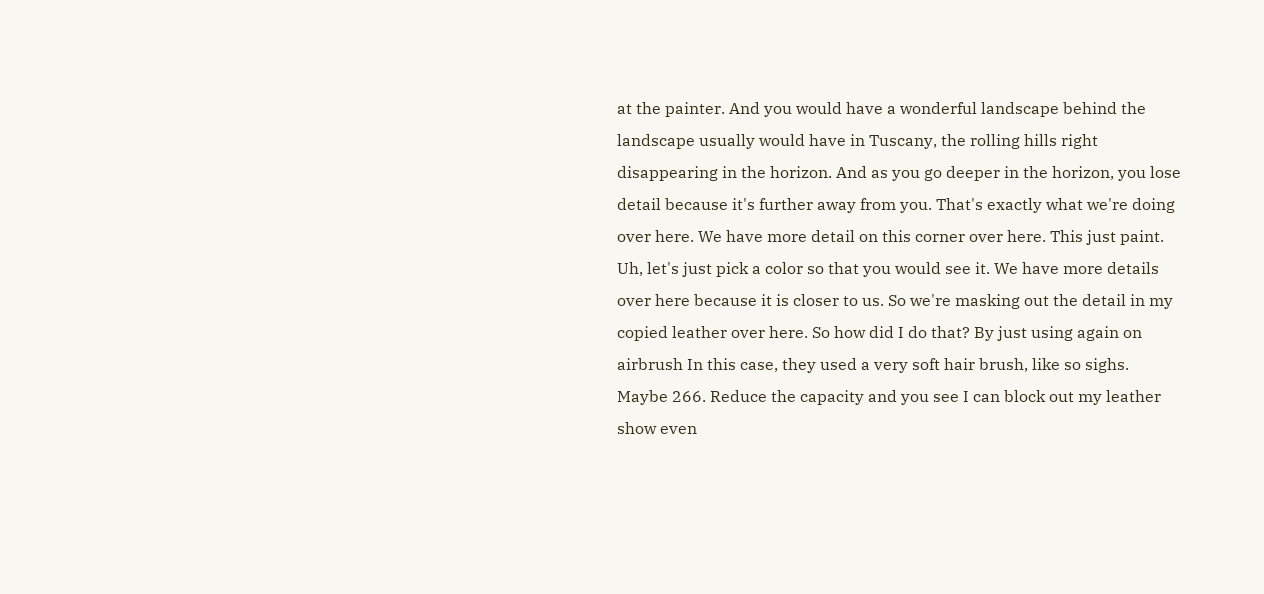at the painter. And you would have a wonderful landscape behind the landscape usually would have in Tuscany, the rolling hills right disappearing in the horizon. And as you go deeper in the horizon, you lose detail because it's further away from you. That's exactly what we're doing over here. We have more detail on this corner over here. This just paint. Uh, let's just pick a color so that you would see it. We have more details over here because it is closer to us. So we're masking out the detail in my copied leather over here. So how did I do that? By just using again on airbrush In this case, they used a very soft hair brush, like so sighs. Maybe 266. Reduce the capacity and you see I can block out my leather show even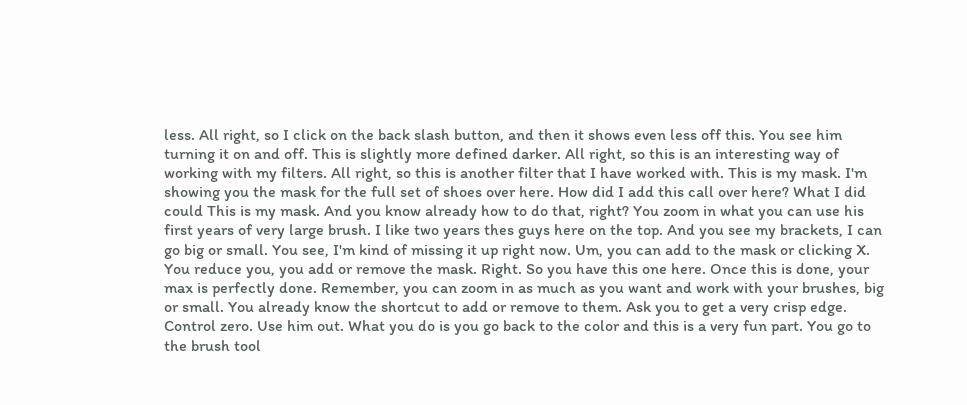less. All right, so I click on the back slash button, and then it shows even less off this. You see him turning it on and off. This is slightly more defined darker. All right, so this is an interesting way of working with my filters. All right, so this is another filter that I have worked with. This is my mask. I'm showing you the mask for the full set of shoes over here. How did I add this call over here? What I did could This is my mask. And you know already how to do that, right? You zoom in what you can use his first years of very large brush. I like two years thes guys here on the top. And you see my brackets, I can go big or small. You see, I'm kind of missing it up right now. Um, you can add to the mask or clicking X. You reduce you, you add or remove the mask. Right. So you have this one here. Once this is done, your max is perfectly done. Remember, you can zoom in as much as you want and work with your brushes, big or small. You already know the shortcut to add or remove to them. Ask you to get a very crisp edge. Control zero. Use him out. What you do is you go back to the color and this is a very fun part. You go to the brush tool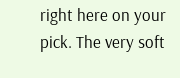right here on your pick. The very soft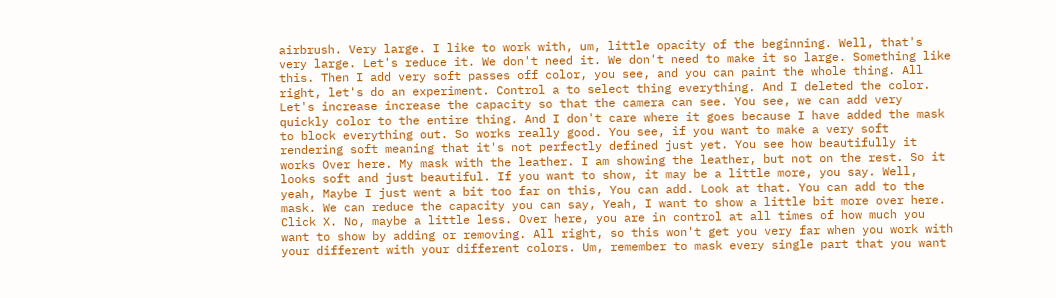airbrush. Very large. I like to work with, um, little opacity of the beginning. Well, that's very large. Let's reduce it. We don't need it. We don't need to make it so large. Something like this. Then I add very soft passes off color, you see, and you can paint the whole thing. All right, let's do an experiment. Control a to select thing everything. And I deleted the color. Let's increase increase the capacity so that the camera can see. You see, we can add very quickly color to the entire thing. And I don't care where it goes because I have added the mask to block everything out. So works really good. You see, if you want to make a very soft rendering soft meaning that it's not perfectly defined just yet. You see how beautifully it works Over here. My mask with the leather. I am showing the leather, but not on the rest. So it looks soft and just beautiful. If you want to show, it may be a little more, you say. Well, yeah, Maybe I just went a bit too far on this, You can add. Look at that. You can add to the mask. We can reduce the capacity you can say, Yeah, I want to show a little bit more over here. Click X. No, maybe a little less. Over here, you are in control at all times of how much you want to show by adding or removing. All right, so this won't get you very far when you work with your different with your different colors. Um, remember to mask every single part that you want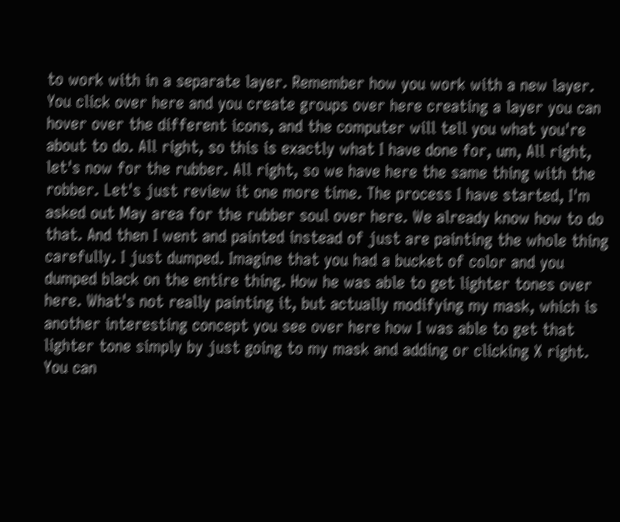to work with in a separate layer. Remember how you work with a new layer. You click over here and you create groups over here creating a layer you can hover over the different icons, and the computer will tell you what you're about to do. All right, so this is exactly what I have done for, um, All right, let's now for the rubber. All right, so we have here the same thing with the robber. Let's just review it one more time. The process I have started, I'm asked out May area for the rubber soul over here. We already know how to do that. And then I went and painted instead of just are painting the whole thing carefully. I just dumped. Imagine that you had a bucket of color and you dumped black on the entire thing. How he was able to get lighter tones over here. What's not really painting it, but actually modifying my mask, which is another interesting concept you see over here how I was able to get that lighter tone simply by just going to my mask and adding or clicking X right. You can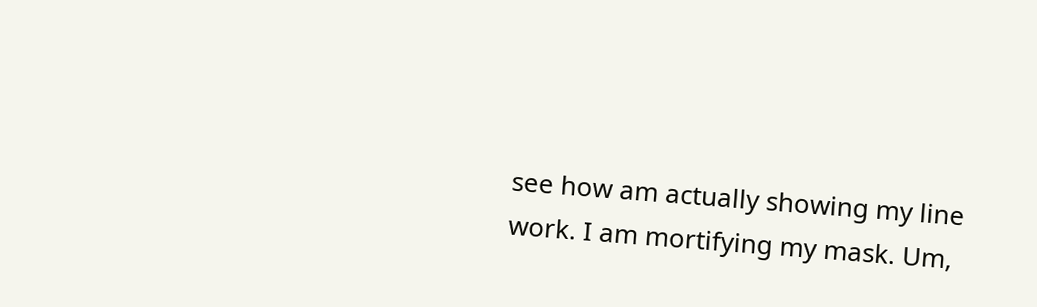see how am actually showing my line work. I am mortifying my mask. Um,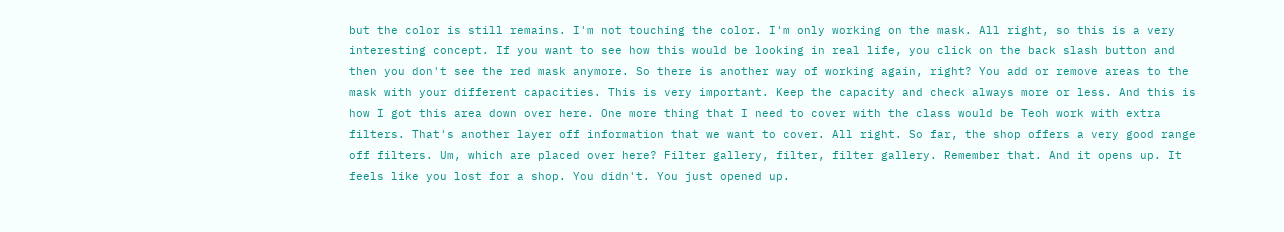but the color is still remains. I'm not touching the color. I'm only working on the mask. All right, so this is a very interesting concept. If you want to see how this would be looking in real life, you click on the back slash button and then you don't see the red mask anymore. So there is another way of working again, right? You add or remove areas to the mask with your different capacities. This is very important. Keep the capacity and check always more or less. And this is how I got this area down over here. One more thing that I need to cover with the class would be Teoh work with extra filters. That's another layer off information that we want to cover. All right. So far, the shop offers a very good range off filters. Um, which are placed over here? Filter gallery, filter, filter gallery. Remember that. And it opens up. It feels like you lost for a shop. You didn't. You just opened up.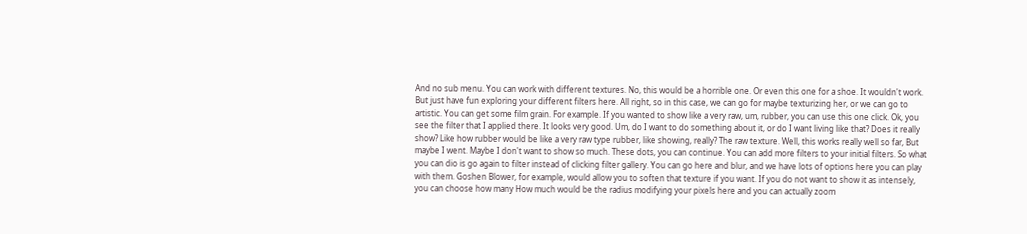And no sub menu. You can work with different textures. No, this would be a horrible one. Or even this one for a shoe. It wouldn't work. But just have fun exploring your different filters here. All right, so in this case, we can go for maybe texturizing her, or we can go to artistic. You can get some film grain. For example. If you wanted to show like a very raw, um, rubber, you can use this one click. Ok, you see the filter that I applied there. It looks very good. Um, do I want to do something about it, or do I want living like that? Does it really show? Like how rubber would be like a very raw type rubber, like showing, really? The raw texture. Well, this works really well so far, But maybe I went. Maybe I don't want to show so much. These dots, you can continue. You can add more filters to your initial filters. So what you can dio is go again to filter instead of clicking filter gallery. You can go here and blur, and we have lots of options here you can play with them. Goshen Blower, for example, would allow you to soften that texture if you want. If you do not want to show it as intensely, you can choose how many How much would be the radius modifying your pixels here and you can actually zoom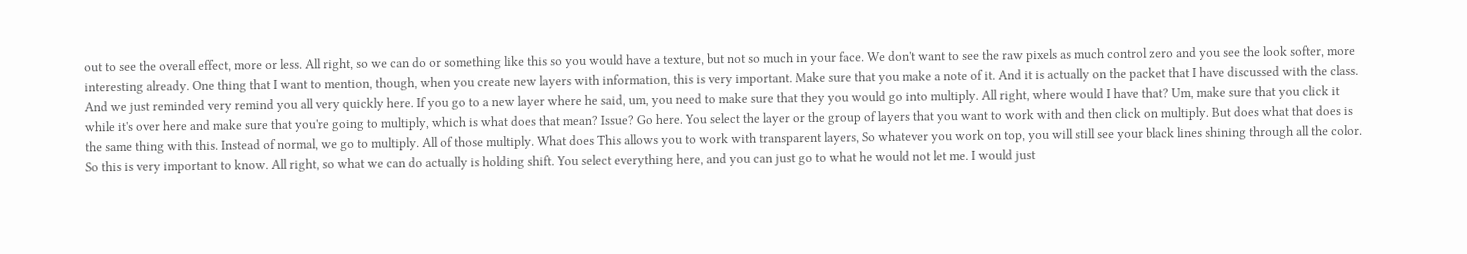out to see the overall effect, more or less. All right, so we can do or something like this so you would have a texture, but not so much in your face. We don't want to see the raw pixels as much control zero and you see the look softer, more interesting already. One thing that I want to mention, though, when you create new layers with information, this is very important. Make sure that you make a note of it. And it is actually on the packet that I have discussed with the class. And we just reminded very remind you all very quickly here. If you go to a new layer where he said, um, you need to make sure that they you would go into multiply. All right, where would I have that? Um, make sure that you click it while it's over here and make sure that you're going to multiply, which is what does that mean? Issue? Go here. You select the layer or the group of layers that you want to work with and then click on multiply. But does what that does is the same thing with this. Instead of normal, we go to multiply. All of those multiply. What does This allows you to work with transparent layers, So whatever you work on top, you will still see your black lines shining through all the color. So this is very important to know. All right, so what we can do actually is holding shift. You select everything here, and you can just go to what he would not let me. I would just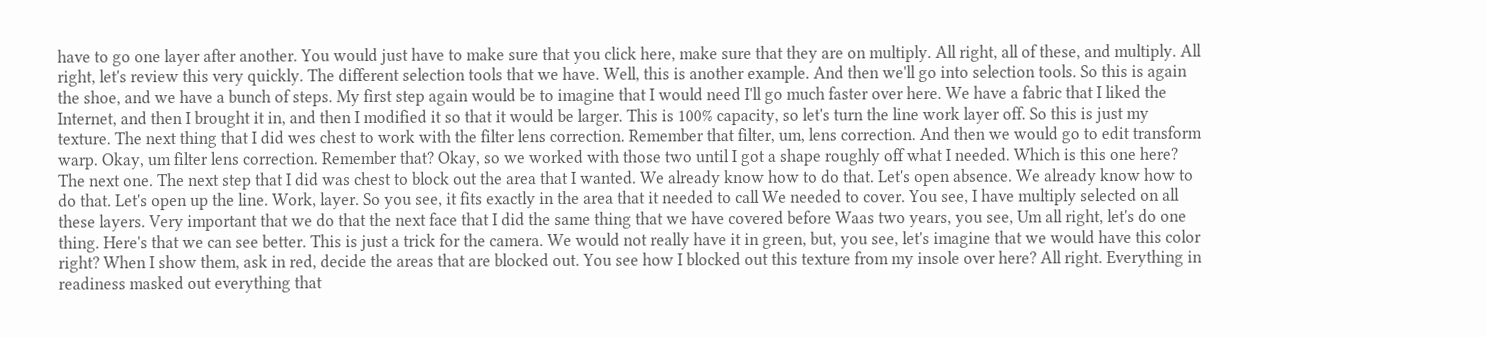have to go one layer after another. You would just have to make sure that you click here, make sure that they are on multiply. All right, all of these, and multiply. All right, let's review this very quickly. The different selection tools that we have. Well, this is another example. And then we'll go into selection tools. So this is again the shoe, and we have a bunch of steps. My first step again would be to imagine that I would need I'll go much faster over here. We have a fabric that I liked the Internet, and then I brought it in, and then I modified it so that it would be larger. This is 100% capacity, so let's turn the line work layer off. So this is just my texture. The next thing that I did wes chest to work with the filter lens correction. Remember that filter, um, lens correction. And then we would go to edit transform warp. Okay, um filter lens correction. Remember that? Okay, so we worked with those two until I got a shape roughly off what I needed. Which is this one here? The next one. The next step that I did was chest to block out the area that I wanted. We already know how to do that. Let's open absence. We already know how to do that. Let's open up the line. Work, layer. So you see, it fits exactly in the area that it needed to call We needed to cover. You see, I have multiply selected on all these layers. Very important that we do that the next face that I did the same thing that we have covered before Waas two years, you see, Um all right, let's do one thing. Here's that we can see better. This is just a trick for the camera. We would not really have it in green, but, you see, let's imagine that we would have this color right? When I show them, ask in red, decide the areas that are blocked out. You see how I blocked out this texture from my insole over here? All right. Everything in readiness masked out everything that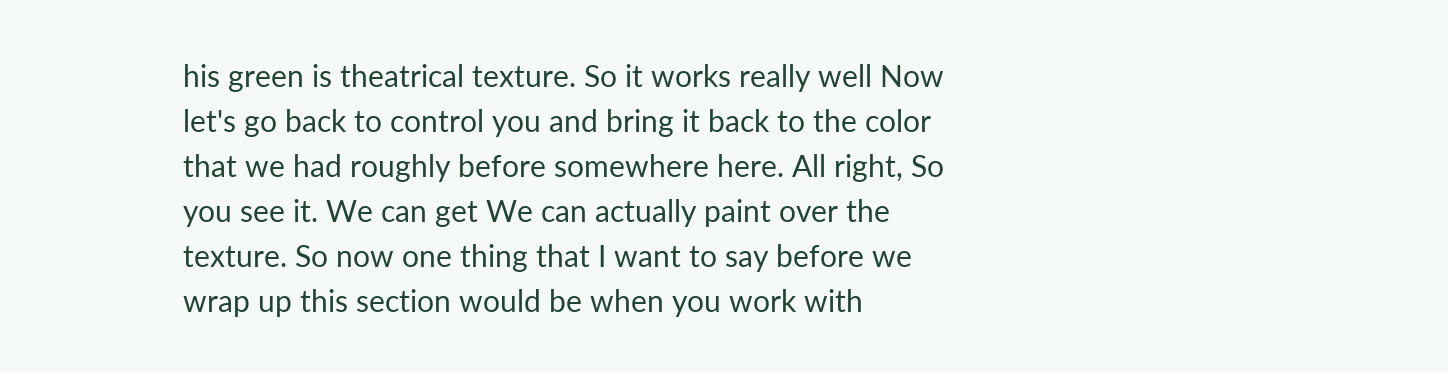his green is theatrical texture. So it works really well Now let's go back to control you and bring it back to the color that we had roughly before somewhere here. All right, So you see it. We can get We can actually paint over the texture. So now one thing that I want to say before we wrap up this section would be when you work with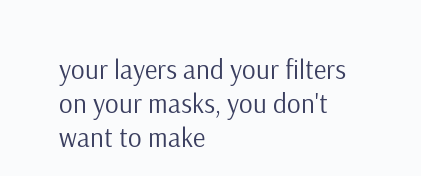your layers and your filters on your masks, you don't want to make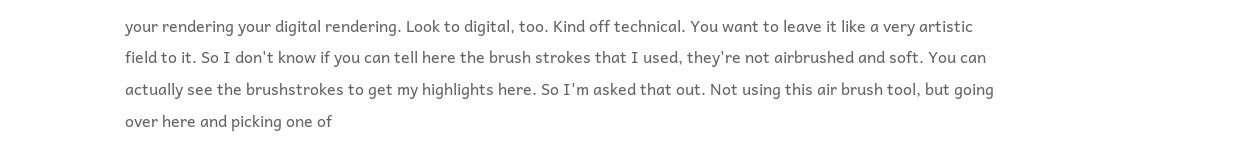your rendering your digital rendering. Look to digital, too. Kind off technical. You want to leave it like a very artistic field to it. So I don't know if you can tell here the brush strokes that I used, they're not airbrushed and soft. You can actually see the brushstrokes to get my highlights here. So I'm asked that out. Not using this air brush tool, but going over here and picking one of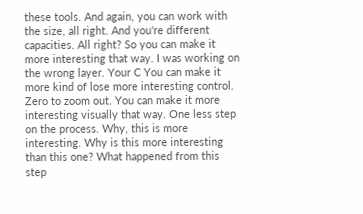these tools. And again, you can work with the size, all right. And you're different capacities. All right? So you can make it more interesting that way. I was working on the wrong layer. Your C You can make it more kind of lose more interesting control. Zero to zoom out. You can make it more interesting visually that way. One less step on the process. Why, this is more interesting. Why is this more interesting than this one? What happened from this step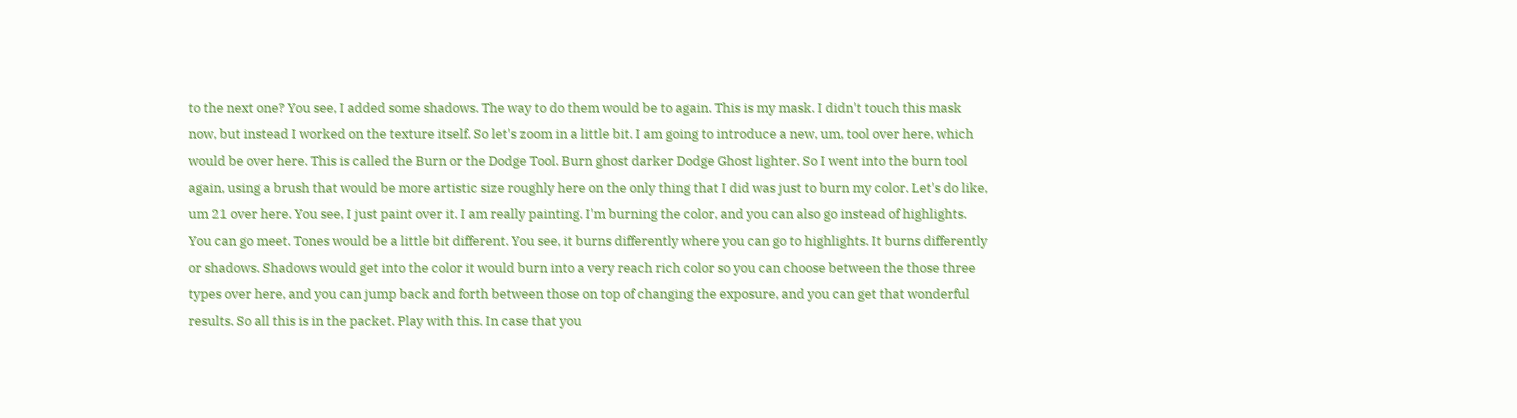to the next one? You see, I added some shadows. The way to do them would be to again. This is my mask. I didn't touch this mask now, but instead I worked on the texture itself. So let's zoom in a little bit. I am going to introduce a new, um, tool over here, which would be over here. This is called the Burn or the Dodge Tool. Burn ghost darker Dodge Ghost lighter. So I went into the burn tool again, using a brush that would be more artistic size roughly here on the only thing that I did was just to burn my color. Let's do like, um 21 over here. You see, I just paint over it. I am really painting. I'm burning the color, and you can also go instead of highlights. You can go meet. Tones would be a little bit different. You see, it burns differently where you can go to highlights. It burns differently or shadows. Shadows would get into the color it would burn into a very reach rich color so you can choose between the those three types over here, and you can jump back and forth between those on top of changing the exposure, and you can get that wonderful results. So all this is in the packet. Play with this. In case that you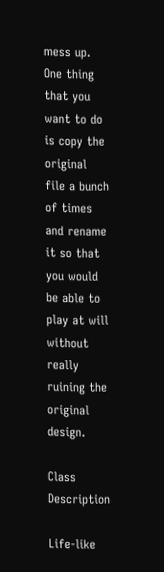mess up. One thing that you want to do is copy the original file a bunch of times and rename it so that you would be able to play at will without really ruining the original design.

Class Description

Life-like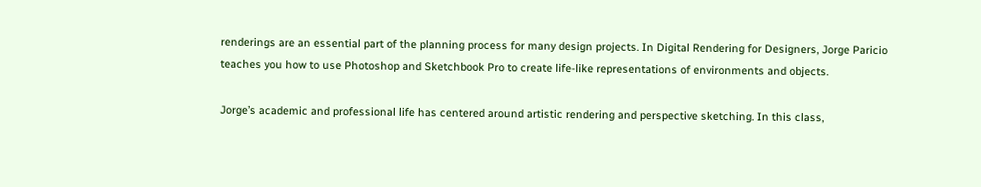renderings are an essential part of the planning process for many design projects. In Digital Rendering for Designers, Jorge Paricio teaches you how to use Photoshop and Sketchbook Pro to create life-like representations of environments and objects.

Jorge’s academic and professional life has centered around artistic rendering and perspective sketching. In this class,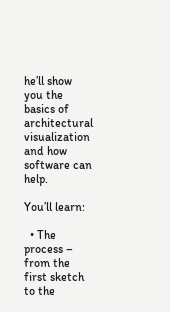he’ll show you the basics of architectural visualization and how software can help.

You’ll learn:

  • The process – from the first sketch to the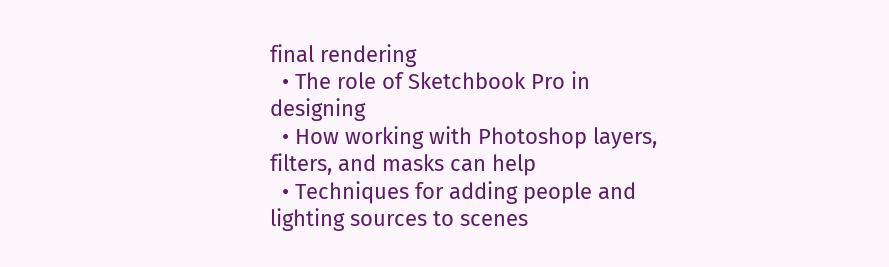final rendering
  • The role of Sketchbook Pro in designing
  • How working with Photoshop layers, filters, and masks can help
  • Techniques for adding people and lighting sources to scenes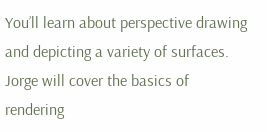You’ll learn about perspective drawing and depicting a variety of surfaces. Jorge will cover the basics of rendering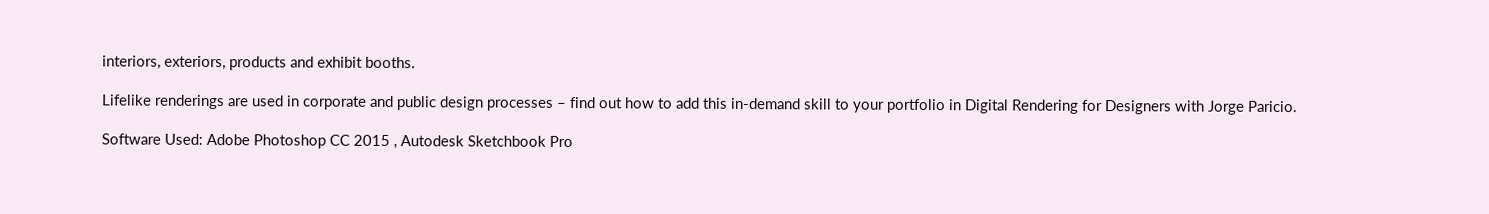interiors, exteriors, products and exhibit booths.

Lifelike renderings are used in corporate and public design processes – find out how to add this in-demand skill to your portfolio in Digital Rendering for Designers with Jorge Paricio.

Software Used: Adobe Photoshop CC 2015 , Autodesk Sketchbook Pro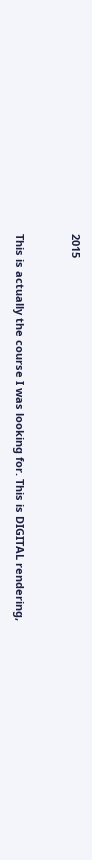2015



This is actually the course I was looking for. This is DIGITAL rendering,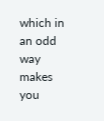which in an odd way makes you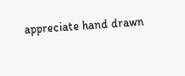appreciate hand drawn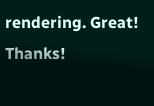rendering. Great! Thanks!